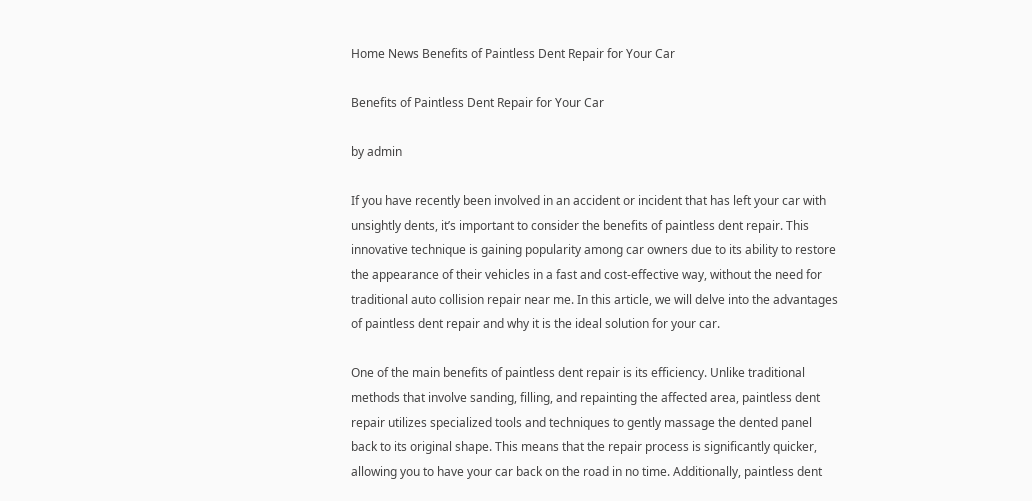Home News Benefits of Paintless Dent Repair for Your Car

Benefits of Paintless Dent Repair for Your Car

by admin

If you have recently been involved in an accident or incident that has left your car with unsightly dents, it’s important to consider the benefits of paintless dent repair. This innovative technique is gaining popularity among car owners due to its ability to restore the appearance of their vehicles in a fast and cost-effective way, without the need for traditional auto collision repair near me. In this article, we will delve into the advantages of paintless dent repair and why it is the ideal solution for your car.

One of the main benefits of paintless dent repair is its efficiency. Unlike traditional methods that involve sanding, filling, and repainting the affected area, paintless dent repair utilizes specialized tools and techniques to gently massage the dented panel back to its original shape. This means that the repair process is significantly quicker, allowing you to have your car back on the road in no time. Additionally, paintless dent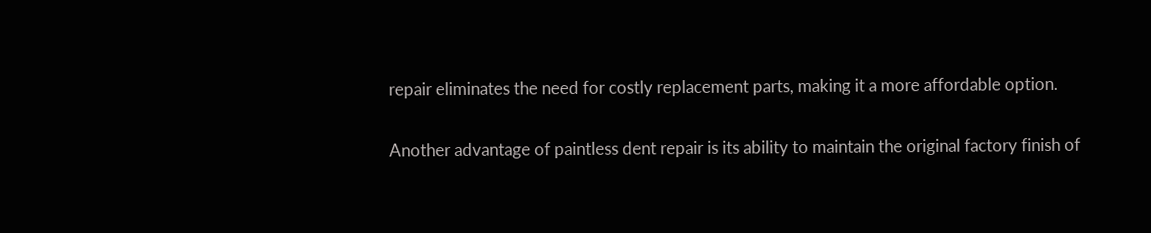repair eliminates the need for costly replacement parts, making it a more affordable option.

Another advantage of paintless dent repair is its ability to maintain the original factory finish of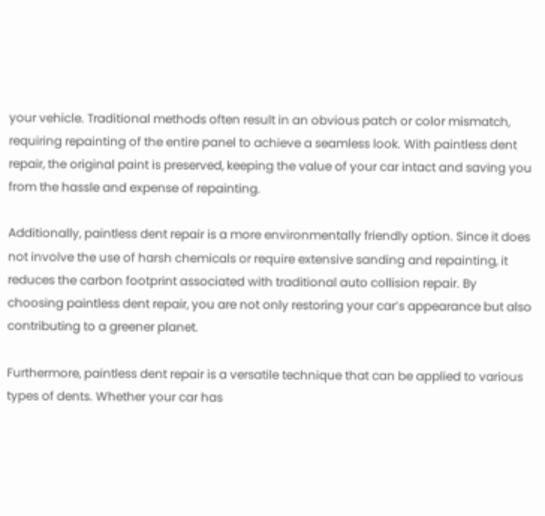your vehicle. Traditional methods often result in an obvious patch or color mismatch, requiring repainting of the entire panel to achieve a seamless look. With paintless dent repair, the original paint is preserved, keeping the value of your car intact and saving you from the hassle and expense of repainting.

Additionally, paintless dent repair is a more environmentally friendly option. Since it does not involve the use of harsh chemicals or require extensive sanding and repainting, it reduces the carbon footprint associated with traditional auto collision repair. By choosing paintless dent repair, you are not only restoring your car’s appearance but also contributing to a greener planet.

Furthermore, paintless dent repair is a versatile technique that can be applied to various types of dents. Whether your car has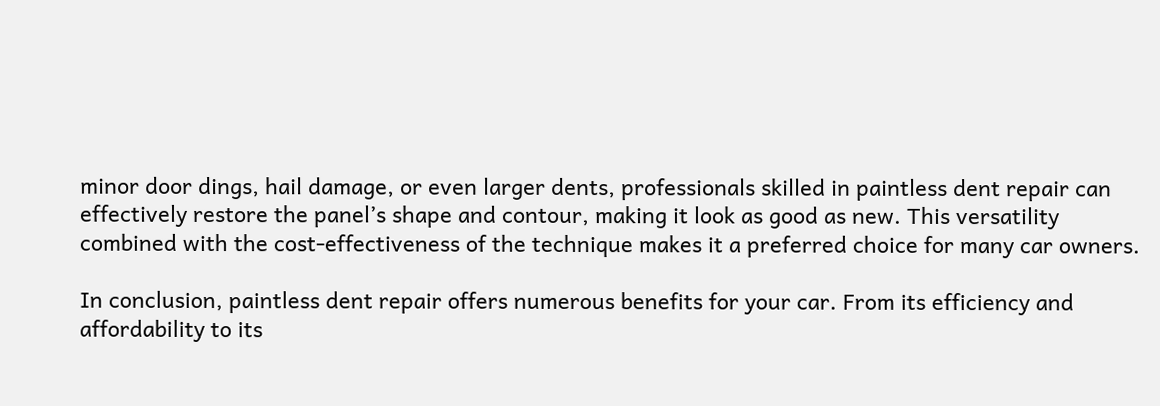minor door dings, hail damage, or even larger dents, professionals skilled in paintless dent repair can effectively restore the panel’s shape and contour, making it look as good as new. This versatility combined with the cost-effectiveness of the technique makes it a preferred choice for many car owners.

In conclusion, paintless dent repair offers numerous benefits for your car. From its efficiency and affordability to its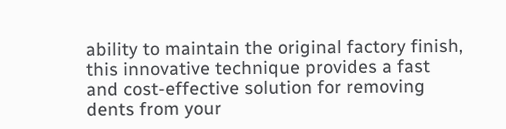ability to maintain the original factory finish, this innovative technique provides a fast and cost-effective solution for removing dents from your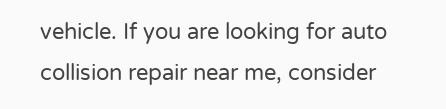vehicle. If you are looking for auto collision repair near me, consider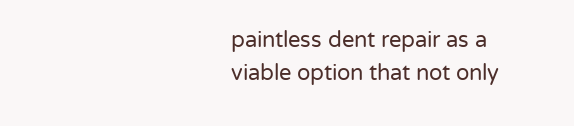paintless dent repair as a viable option that not only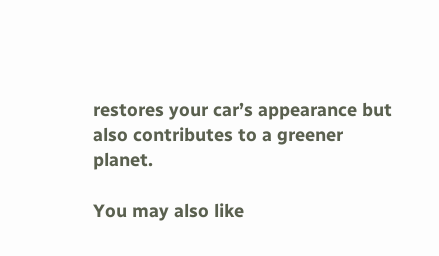restores your car’s appearance but also contributes to a greener planet.

You may also like